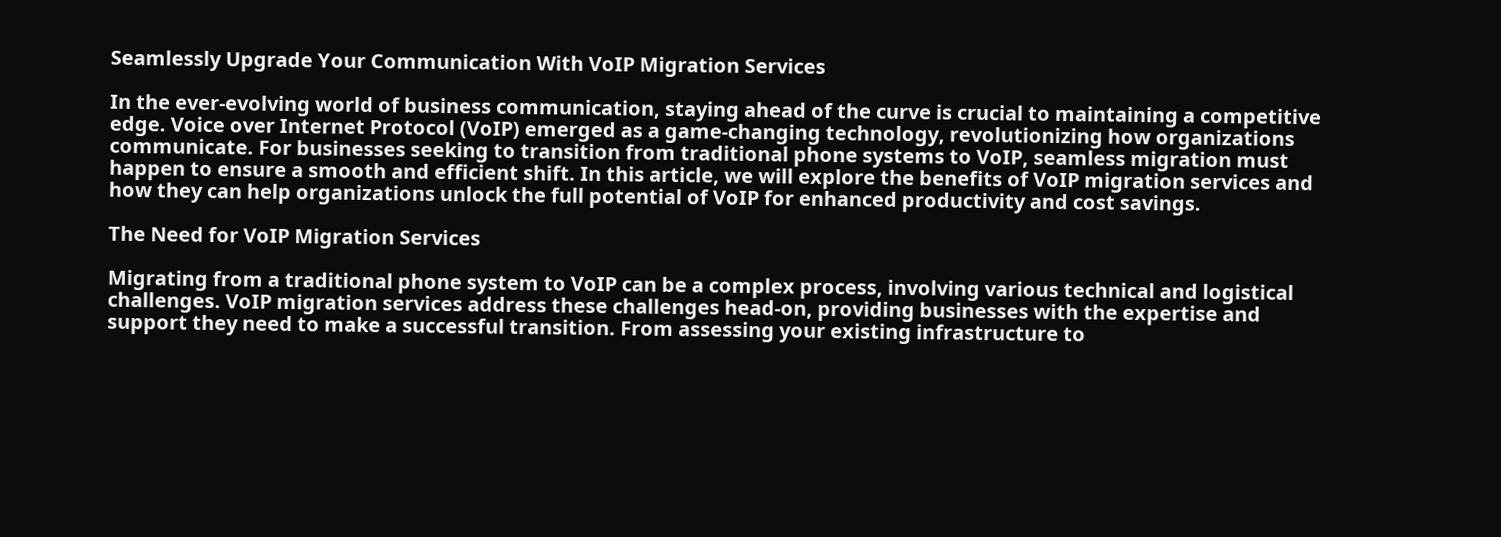Seamlessly Upgrade Your Communication With VoIP Migration Services

In the ever-evolving world of business communication, staying ahead of the curve is crucial to maintaining a competitive edge. Voice over Internet Protocol (VoIP) emerged as a game-changing technology, revolutionizing how organizations communicate. For businesses seeking to transition from traditional phone systems to VoIP, seamless migration must happen to ensure a smooth and efficient shift. In this article, we will explore the benefits of VoIP migration services and how they can help organizations unlock the full potential of VoIP for enhanced productivity and cost savings.

The Need for VoIP Migration Services

Migrating from a traditional phone system to VoIP can be a complex process, involving various technical and logistical challenges. VoIP migration services address these challenges head-on, providing businesses with the expertise and support they need to make a successful transition. From assessing your existing infrastructure to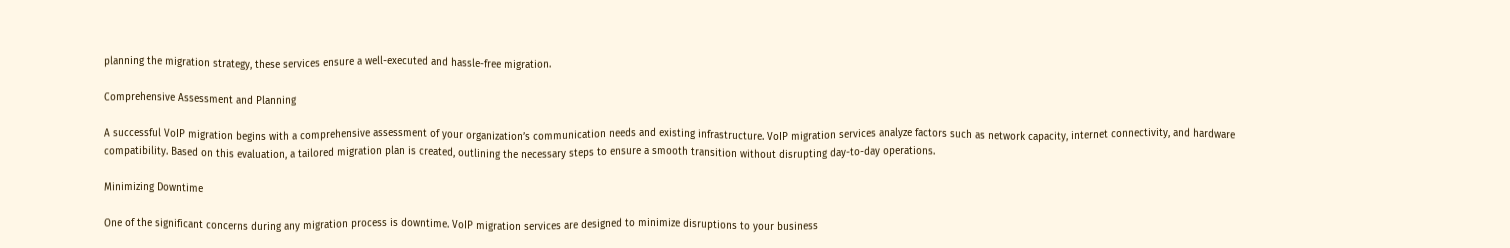planning the migration strategy, these services ensure a well-executed and hassle-free migration.

Comprehensive Assessment and Planning

A successful VoIP migration begins with a comprehensive assessment of your organization’s communication needs and existing infrastructure. VoIP migration services analyze factors such as network capacity, internet connectivity, and hardware compatibility. Based on this evaluation, a tailored migration plan is created, outlining the necessary steps to ensure a smooth transition without disrupting day-to-day operations.

Minimizing Downtime

One of the significant concerns during any migration process is downtime. VoIP migration services are designed to minimize disruptions to your business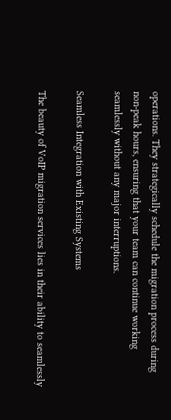operations. They strategically schedule the migration process during non-peak hours, ensuring that your team can continue working seamlessly without any major interruptions.

Seamless Integration with Existing Systems

The beauty of VoIP migration services lies in their ability to seamlessly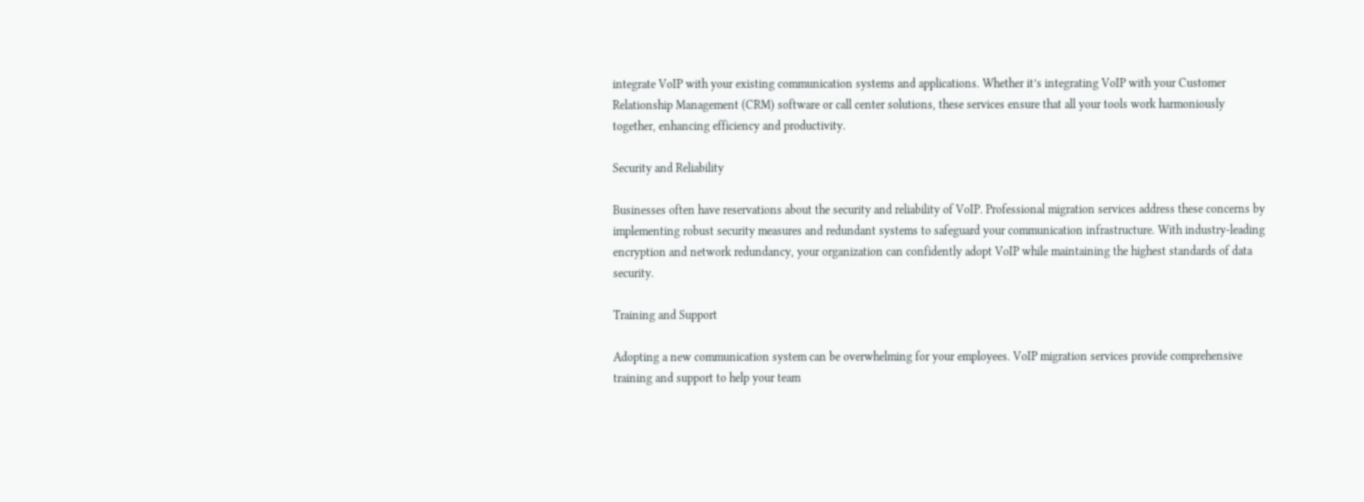integrate VoIP with your existing communication systems and applications. Whether it’s integrating VoIP with your Customer Relationship Management (CRM) software or call center solutions, these services ensure that all your tools work harmoniously together, enhancing efficiency and productivity.

Security and Reliability

Businesses often have reservations about the security and reliability of VoIP. Professional migration services address these concerns by implementing robust security measures and redundant systems to safeguard your communication infrastructure. With industry-leading encryption and network redundancy, your organization can confidently adopt VoIP while maintaining the highest standards of data security.

Training and Support

Adopting a new communication system can be overwhelming for your employees. VoIP migration services provide comprehensive training and support to help your team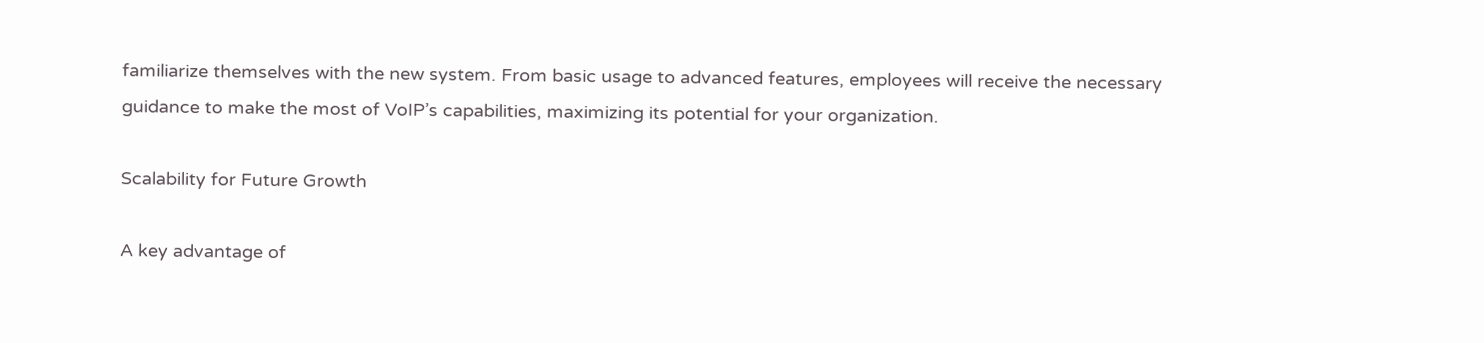familiarize themselves with the new system. From basic usage to advanced features, employees will receive the necessary guidance to make the most of VoIP’s capabilities, maximizing its potential for your organization.

Scalability for Future Growth

A key advantage of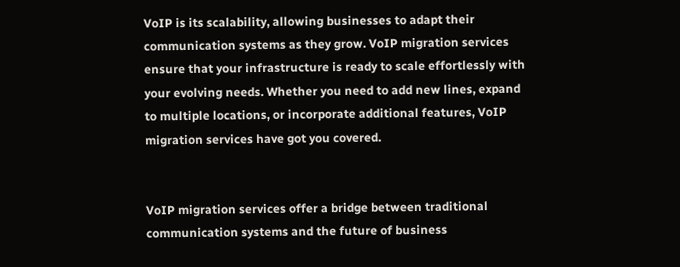VoIP is its scalability, allowing businesses to adapt their communication systems as they grow. VoIP migration services ensure that your infrastructure is ready to scale effortlessly with your evolving needs. Whether you need to add new lines, expand to multiple locations, or incorporate additional features, VoIP migration services have got you covered.


VoIP migration services offer a bridge between traditional communication systems and the future of business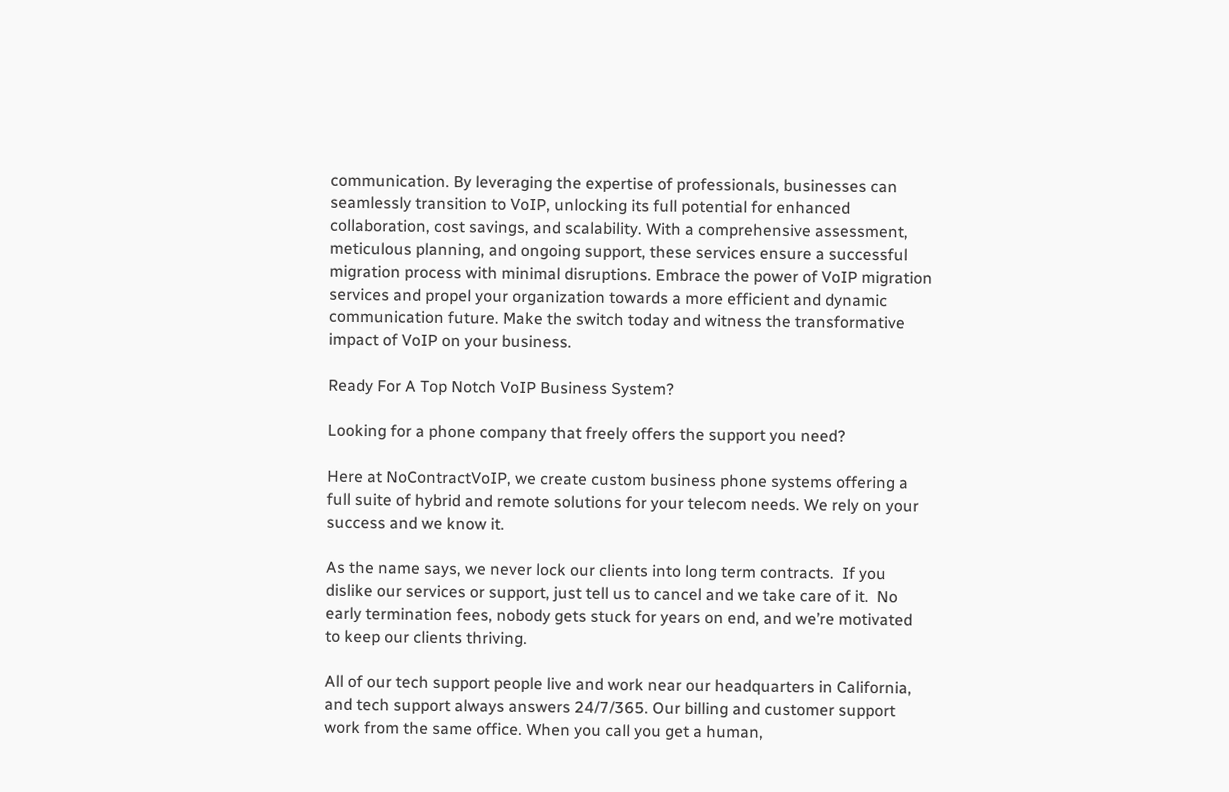communication. By leveraging the expertise of professionals, businesses can seamlessly transition to VoIP, unlocking its full potential for enhanced collaboration, cost savings, and scalability. With a comprehensive assessment, meticulous planning, and ongoing support, these services ensure a successful migration process with minimal disruptions. Embrace the power of VoIP migration services and propel your organization towards a more efficient and dynamic communication future. Make the switch today and witness the transformative impact of VoIP on your business.

Ready For A Top Notch VoIP Business System?

Looking for a phone company that freely offers the support you need?

Here at NoContractVoIP, we create custom business phone systems offering a full suite of hybrid and remote solutions for your telecom needs. We rely on your success and we know it.

As the name says, we never lock our clients into long term contracts.  If you dislike our services or support, just tell us to cancel and we take care of it.  No early termination fees, nobody gets stuck for years on end, and we’re motivated to keep our clients thriving.

All of our tech support people live and work near our headquarters in California, and tech support always answers 24/7/365. Our billing and customer support work from the same office. When you call you get a human,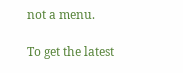not a menu.

To get the latest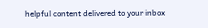helpful content delivered to your inbox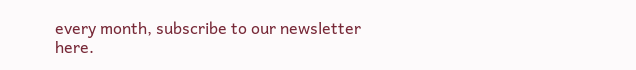every month, subscribe to our newsletter here.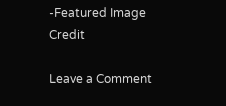-Featured Image Credit

Leave a Comment